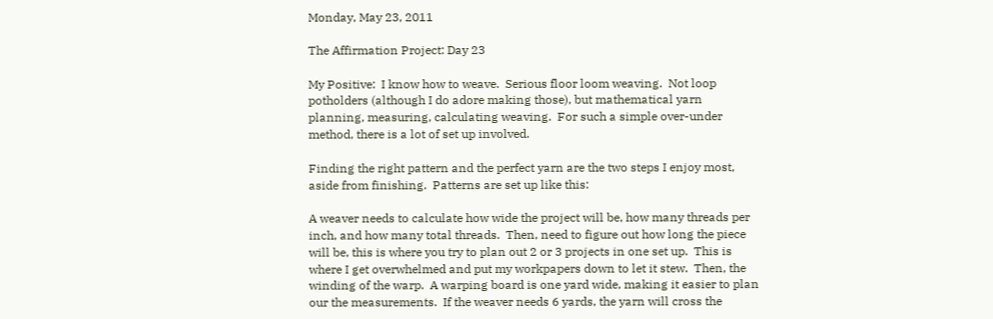Monday, May 23, 2011

The Affirmation Project: Day 23

My Positive:  I know how to weave.  Serious floor loom weaving.  Not loop potholders (although I do adore making those), but mathematical yarn planning, measuring, calculating weaving.  For such a simple over-under method, there is a lot of set up involved.

Finding the right pattern and the perfect yarn are the two steps I enjoy most, aside from finishing.  Patterns are set up like this:

A weaver needs to calculate how wide the project will be, how many threads per inch, and how many total threads.  Then, need to figure out how long the piece will be, this is where you try to plan out 2 or 3 projects in one set up.  This is where I get overwhelmed and put my workpapers down to let it stew.  Then, the winding of the warp.  A warping board is one yard wide, making it easier to plan our the measurements.  If the weaver needs 6 yards, the yarn will cross the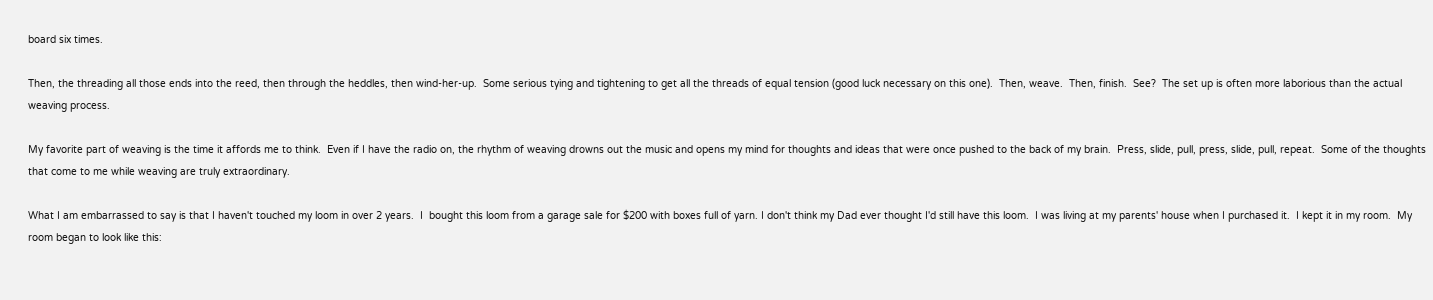board six times.

Then, the threading all those ends into the reed, then through the heddles, then wind-her-up.  Some serious tying and tightening to get all the threads of equal tension (good luck necessary on this one).  Then, weave.  Then, finish.  See?  The set up is often more laborious than the actual weaving process.

My favorite part of weaving is the time it affords me to think.  Even if I have the radio on, the rhythm of weaving drowns out the music and opens my mind for thoughts and ideas that were once pushed to the back of my brain.  Press, slide, pull, press, slide, pull, repeat.  Some of the thoughts that come to me while weaving are truly extraordinary.

What I am embarrassed to say is that I haven't touched my loom in over 2 years.  I  bought this loom from a garage sale for $200 with boxes full of yarn. I don't think my Dad ever thought I'd still have this loom.  I was living at my parents' house when I purchased it.  I kept it in my room.  My room began to look like this: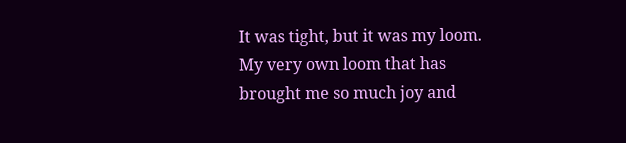It was tight, but it was my loom.  My very own loom that has brought me so much joy and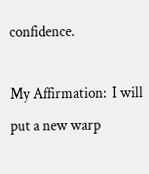confidence.

My Affirmation:  I will put a new warp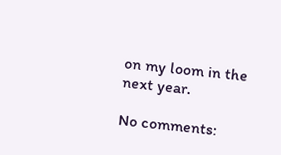on my loom in the next year.

No comments: